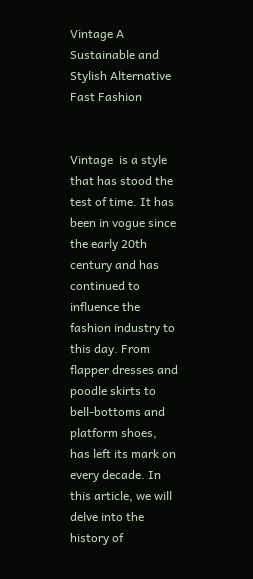Vintage A Sustainable and Stylish Alternative Fast Fashion


Vintage  is a style that has stood the test of time. It has been in vogue since the early 20th century and has continued to influence the fashion industry to this day. From flapper dresses and poodle skirts to bell-bottoms and platform shoes,  has left its mark on every decade. In this article, we will delve into the history of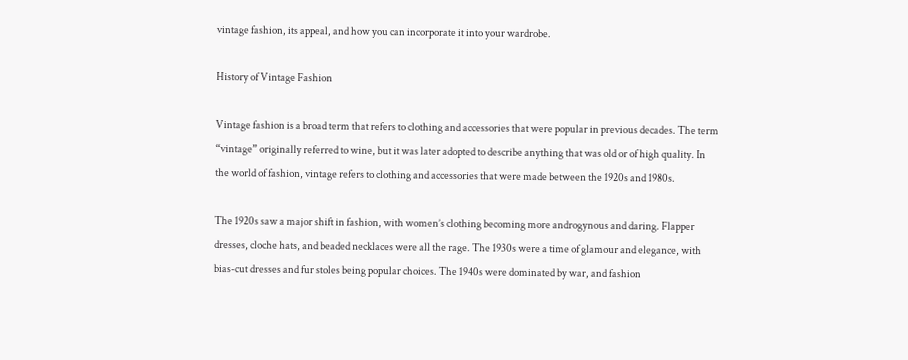vintage fashion, its appeal, and how you can incorporate it into your wardrobe.

History of Vintage Fashion

Vintage fashion is a broad term that refers to clothing and accessories that were popular in previous decades. The term “vintage” originally referred to wine, but it was later adopted to describe anything that was old or of high quality. In the world of fashion, vintage refers to clothing and accessories that were made between the 1920s and 1980s.

The 1920s saw a major shift in fashion, with women’s clothing becoming more androgynous and daring. Flapper dresses, cloche hats, and beaded necklaces were all the rage. The 1930s were a time of glamour and elegance, with bias-cut dresses and fur stoles being popular choices. The 1940s were dominated by war, and fashion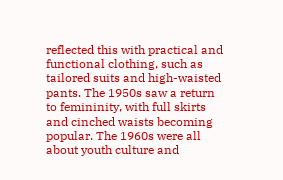reflected this with practical and functional clothing, such as tailored suits and high-waisted pants. The 1950s saw a return to femininity, with full skirts and cinched waists becoming popular. The 1960s were all about youth culture and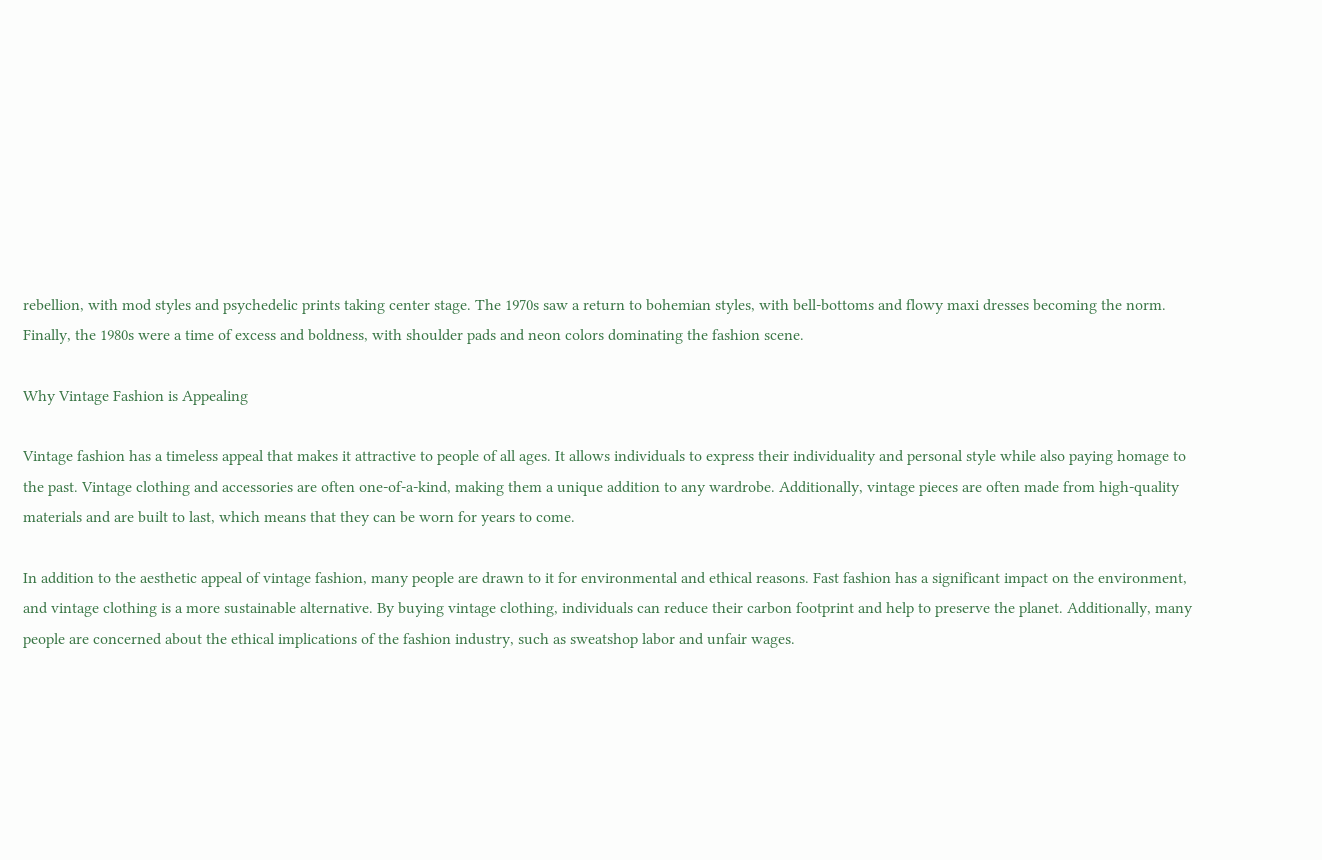rebellion, with mod styles and psychedelic prints taking center stage. The 1970s saw a return to bohemian styles, with bell-bottoms and flowy maxi dresses becoming the norm. Finally, the 1980s were a time of excess and boldness, with shoulder pads and neon colors dominating the fashion scene.

Why Vintage Fashion is Appealing

Vintage fashion has a timeless appeal that makes it attractive to people of all ages. It allows individuals to express their individuality and personal style while also paying homage to the past. Vintage clothing and accessories are often one-of-a-kind, making them a unique addition to any wardrobe. Additionally, vintage pieces are often made from high-quality materials and are built to last, which means that they can be worn for years to come.

In addition to the aesthetic appeal of vintage fashion, many people are drawn to it for environmental and ethical reasons. Fast fashion has a significant impact on the environment, and vintage clothing is a more sustainable alternative. By buying vintage clothing, individuals can reduce their carbon footprint and help to preserve the planet. Additionally, many people are concerned about the ethical implications of the fashion industry, such as sweatshop labor and unfair wages.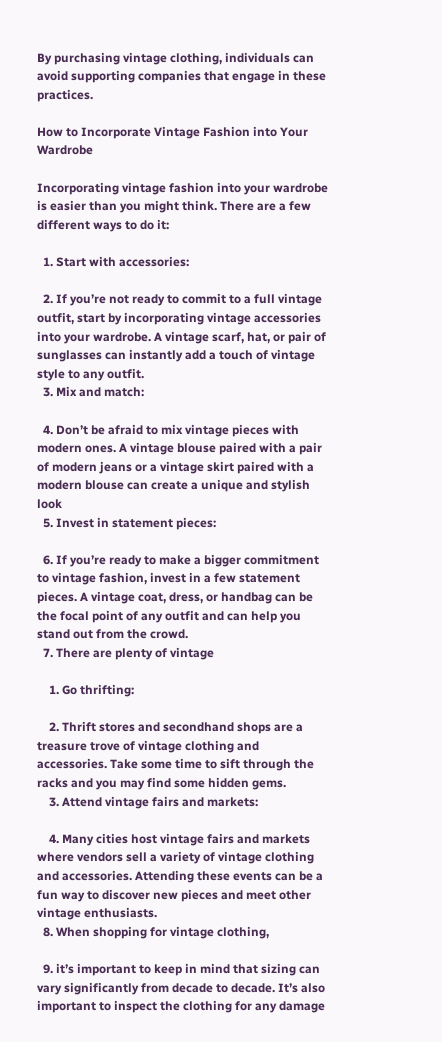By purchasing vintage clothing, individuals can avoid supporting companies that engage in these practices.

How to Incorporate Vintage Fashion into Your Wardrobe

Incorporating vintage fashion into your wardrobe is easier than you might think. There are a few different ways to do it:

  1. Start with accessories:

  2. If you’re not ready to commit to a full vintage outfit, start by incorporating vintage accessories into your wardrobe. A vintage scarf, hat, or pair of sunglasses can instantly add a touch of vintage style to any outfit.
  3. Mix and match:

  4. Don’t be afraid to mix vintage pieces with modern ones. A vintage blouse paired with a pair of modern jeans or a vintage skirt paired with a modern blouse can create a unique and stylish look
  5. Invest in statement pieces:

  6. If you’re ready to make a bigger commitment to vintage fashion, invest in a few statement pieces. A vintage coat, dress, or handbag can be the focal point of any outfit and can help you stand out from the crowd.
  7. There are plenty of vintage

    1. Go thrifting:

    2. Thrift stores and secondhand shops are a treasure trove of vintage clothing and accessories. Take some time to sift through the racks and you may find some hidden gems.
    3. Attend vintage fairs and markets:

    4. Many cities host vintage fairs and markets where vendors sell a variety of vintage clothing and accessories. Attending these events can be a fun way to discover new pieces and meet other vintage enthusiasts.
  8. When shopping for vintage clothing,

  9. it’s important to keep in mind that sizing can vary significantly from decade to decade. It’s also important to inspect the clothing for any damage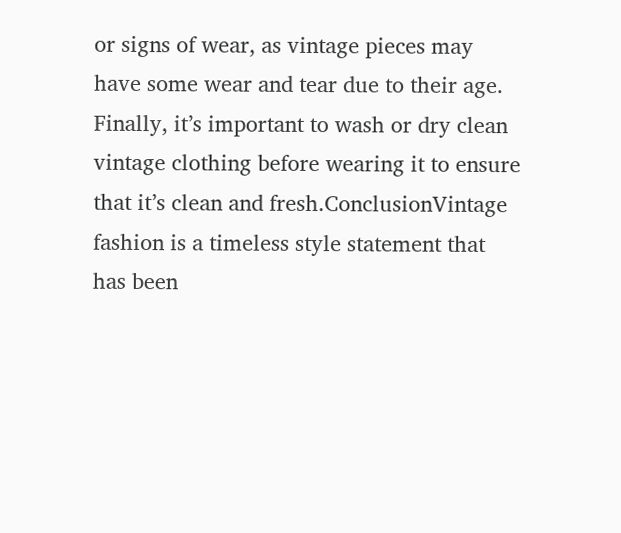or signs of wear, as vintage pieces may have some wear and tear due to their age. Finally, it’s important to wash or dry clean vintage clothing before wearing it to ensure that it’s clean and fresh.ConclusionVintage fashion is a timeless style statement that has been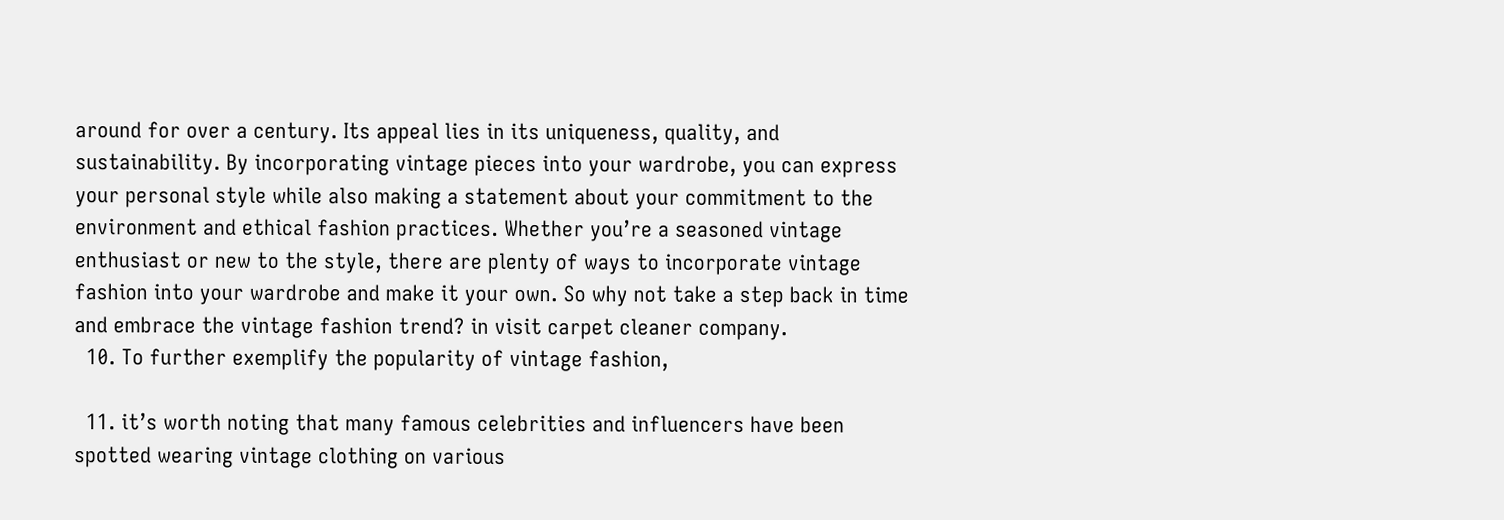around for over a century. Its appeal lies in its uniqueness, quality, and sustainability. By incorporating vintage pieces into your wardrobe, you can express your personal style while also making a statement about your commitment to the environment and ethical fashion practices. Whether you’re a seasoned vintage enthusiast or new to the style, there are plenty of ways to incorporate vintage fashion into your wardrobe and make it your own. So why not take a step back in time and embrace the vintage fashion trend? in visit carpet cleaner company.
  10. To further exemplify the popularity of vintage fashion,

  11. it’s worth noting that many famous celebrities and influencers have been spotted wearing vintage clothing on various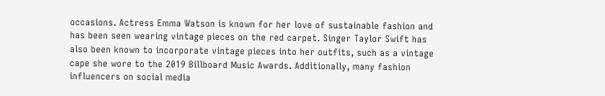occasions. Actress Emma Watson is known for her love of sustainable fashion and has been seen wearing vintage pieces on the red carpet. Singer Taylor Swift has also been known to incorporate vintage pieces into her outfits, such as a vintage cape she wore to the 2019 Billboard Music Awards. Additionally, many fashion influencers on social media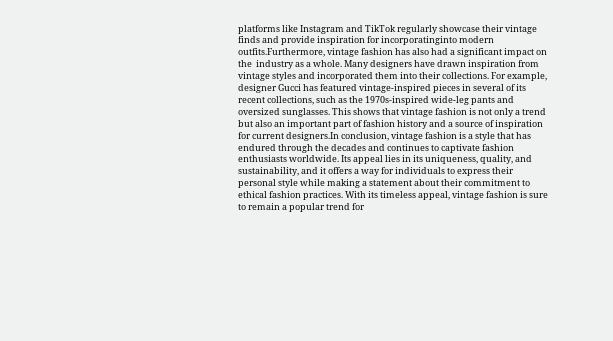platforms like Instagram and TikTok regularly showcase their vintage finds and provide inspiration for incorporatinginto modern outfits.Furthermore, vintage fashion has also had a significant impact on the  industry as a whole. Many designers have drawn inspiration from vintage styles and incorporated them into their collections. For example, designer Gucci has featured vintage-inspired pieces in several of its recent collections, such as the 1970s-inspired wide-leg pants and oversized sunglasses. This shows that vintage fashion is not only a trend but also an important part of fashion history and a source of inspiration for current designers.In conclusion, vintage fashion is a style that has endured through the decades and continues to captivate fashion enthusiasts worldwide. Its appeal lies in its uniqueness, quality, and sustainability, and it offers a way for individuals to express their personal style while making a statement about their commitment to ethical fashion practices. With its timeless appeal, vintage fashion is sure to remain a popular trend for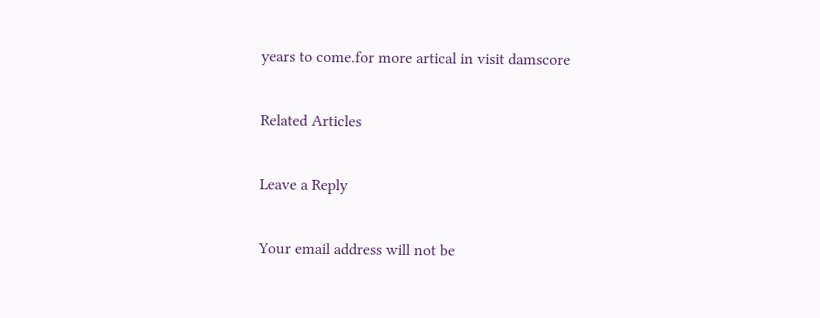years to come.for more artical in visit damscore

Related Articles

Leave a Reply

Your email address will not be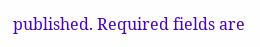published. Required fields are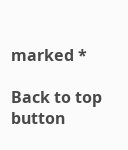marked *

Back to top button